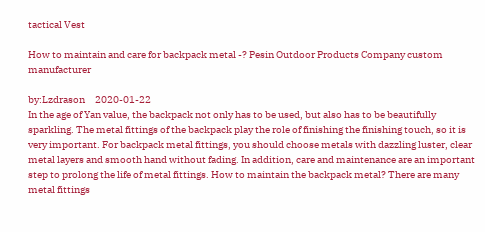tactical Vest

How to maintain and care for backpack metal -? Pesin Outdoor Products Company custom manufacturer

by:Lzdrason     2020-01-22
In the age of Yan value, the backpack not only has to be used, but also has to be beautifully sparkling. The metal fittings of the backpack play the role of finishing the finishing touch, so it is very important. For backpack metal fittings, you should choose metals with dazzling luster, clear metal layers and smooth hand without fading. In addition, care and maintenance are an important step to prolong the life of metal fittings. How to maintain the backpack metal? There are many metal fittings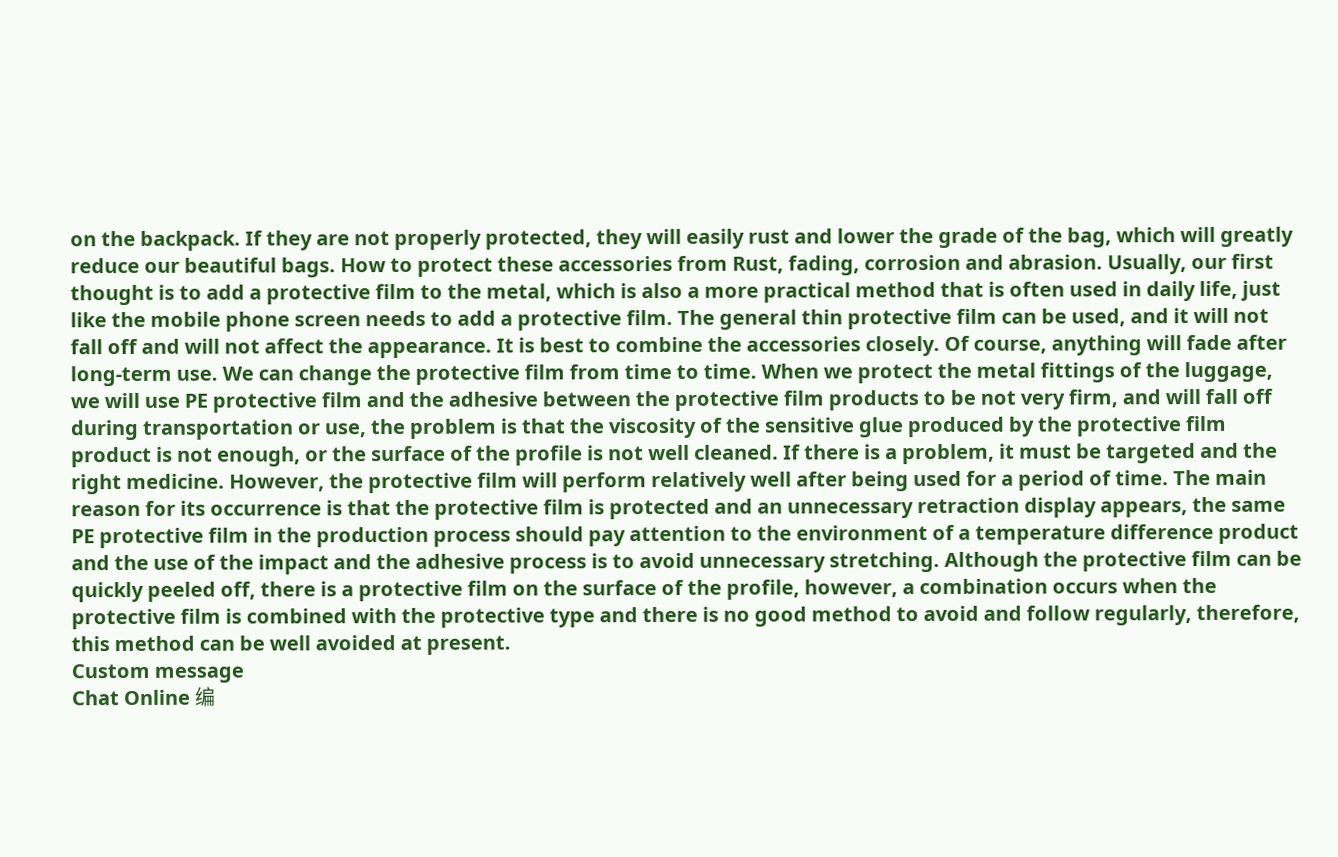on the backpack. If they are not properly protected, they will easily rust and lower the grade of the bag, which will greatly reduce our beautiful bags. How to protect these accessories from Rust, fading, corrosion and abrasion. Usually, our first thought is to add a protective film to the metal, which is also a more practical method that is often used in daily life, just like the mobile phone screen needs to add a protective film. The general thin protective film can be used, and it will not fall off and will not affect the appearance. It is best to combine the accessories closely. Of course, anything will fade after long-term use. We can change the protective film from time to time. When we protect the metal fittings of the luggage, we will use PE protective film and the adhesive between the protective film products to be not very firm, and will fall off during transportation or use, the problem is that the viscosity of the sensitive glue produced by the protective film product is not enough, or the surface of the profile is not well cleaned. If there is a problem, it must be targeted and the right medicine. However, the protective film will perform relatively well after being used for a period of time. The main reason for its occurrence is that the protective film is protected and an unnecessary retraction display appears, the same PE protective film in the production process should pay attention to the environment of a temperature difference product and the use of the impact and the adhesive process is to avoid unnecessary stretching. Although the protective film can be quickly peeled off, there is a protective film on the surface of the profile, however, a combination occurs when the protective film is combined with the protective type and there is no good method to avoid and follow regularly, therefore, this method can be well avoided at present.
Custom message
Chat Online 编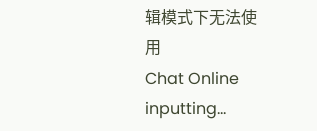辑模式下无法使用
Chat Online inputting...